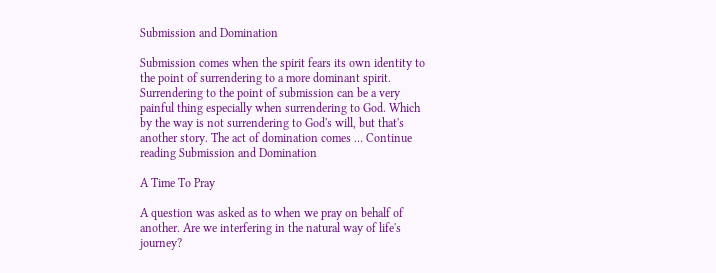Submission and Domination

Submission comes when the spirit fears its own identity to the point of surrendering to a more dominant spirit. Surrendering to the point of submission can be a very painful thing especially when surrendering to God. Which by the way is not surrendering to God's will, but that's another story. The act of domination comes … Continue reading Submission and Domination

A Time To Pray

A question was asked as to when we pray on behalf of another. Are we interfering in the natural way of life's journey?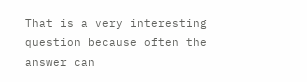That is a very interesting question because often the answer can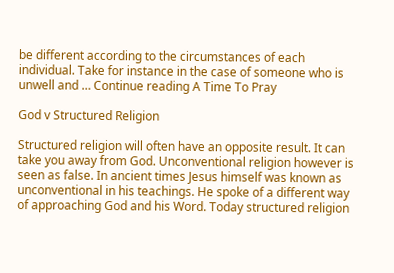be different according to the circumstances of each individual. Take for instance in the case of someone who is unwell and … Continue reading A Time To Pray

God v Structured Religion

Structured religion will often have an opposite result. It can take you away from God. Unconventional religion however is seen as false. In ancient times Jesus himself was known as unconventional in his teachings. He spoke of a different way of approaching God and his Word. Today structured religion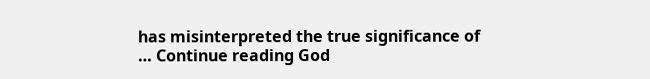has misinterpreted the true significance of … Continue reading God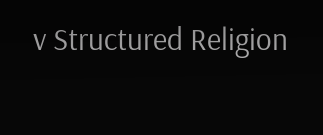v Structured Religion